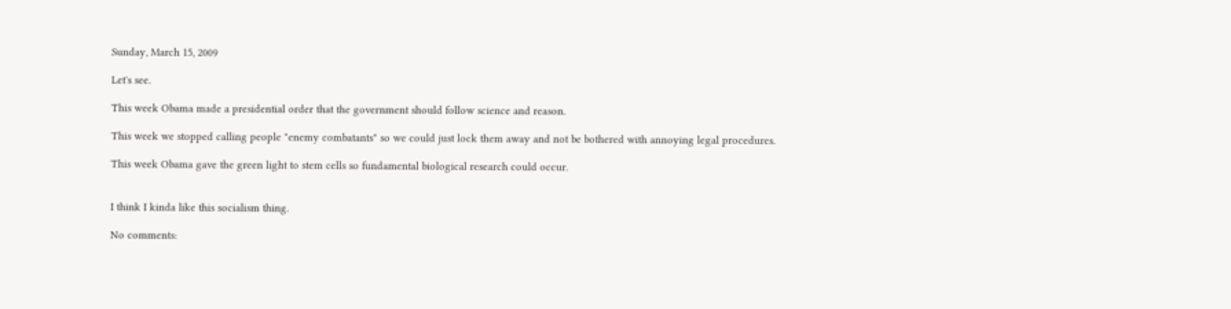Sunday, March 15, 2009

Let's see.

This week Obama made a presidential order that the government should follow science and reason.

This week we stopped calling people "enemy combatants" so we could just lock them away and not be bothered with annoying legal procedures.

This week Obama gave the green light to stem cells so fundamental biological research could occur.


I think I kinda like this socialism thing.

No comments: